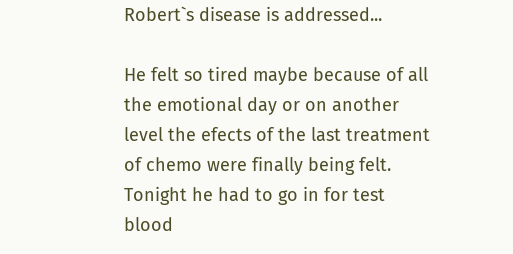Robert`s disease is addressed...

He felt so tired maybe because of all the emotional day or on another level the efects of the last treatment of chemo were finally being felt. Tonight he had to go in for test blood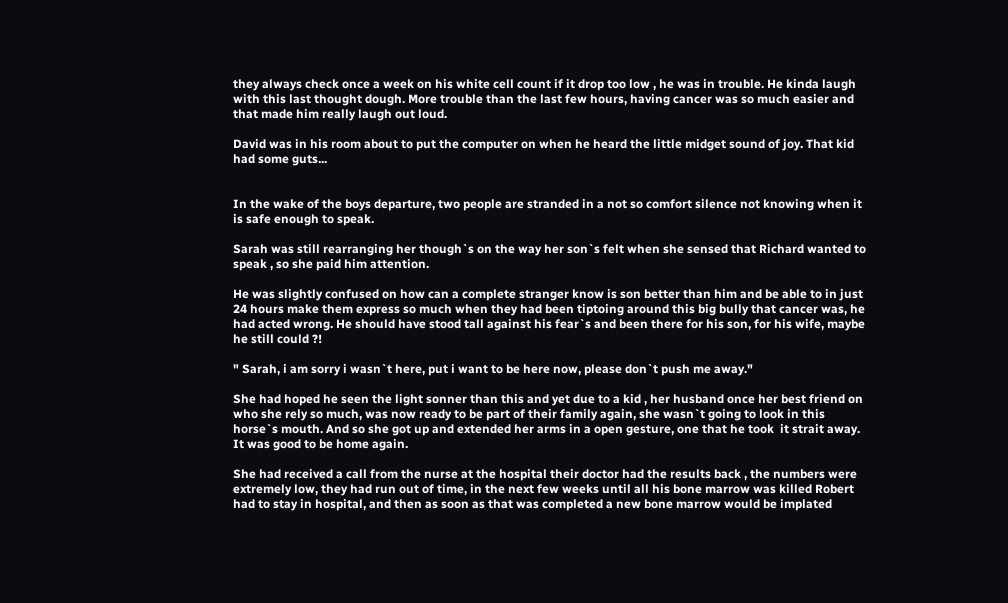they always check once a week on his white cell count if it drop too low , he was in trouble. He kinda laugh with this last thought dough. More trouble than the last few hours, having cancer was so much easier and that made him really laugh out loud.

David was in his room about to put the computer on when he heard the little midget sound of joy. That kid had some guts...


In the wake of the boys departure, two people are stranded in a not so comfort silence not knowing when it is safe enough to speak.

Sarah was still rearranging her though`s on the way her son`s felt when she sensed that Richard wanted to speak , so she paid him attention.

He was slightly confused on how can a complete stranger know is son better than him and be able to in just 24 hours make them express so much when they had been tiptoing around this big bully that cancer was, he had acted wrong. He should have stood tall against his fear`s and been there for his son, for his wife, maybe he still could ?!

" Sarah, i am sorry i wasn`t here, put i want to be here now, please don`t push me away."

She had hoped he seen the light sonner than this and yet due to a kid , her husband once her best friend on who she rely so much, was now ready to be part of their family again, she wasn`t going to look in this horse`s mouth. And so she got up and extended her arms in a open gesture, one that he took  it strait away. It was good to be home again.

She had received a call from the nurse at the hospital their doctor had the results back , the numbers were extremely low, they had run out of time, in the next few weeks until all his bone marrow was killed Robert had to stay in hospital, and then as soon as that was completed a new bone marrow would be implated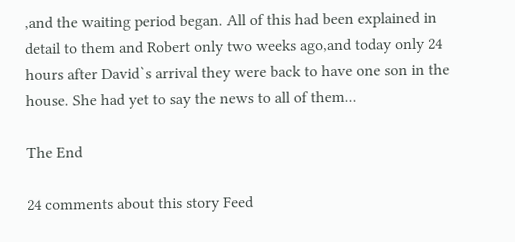,and the waiting period began. All of this had been explained in detail to them and Robert only two weeks ago,and today only 24 hours after David`s arrival they were back to have one son in the house. She had yet to say the news to all of them...

The End

24 comments about this story Feed